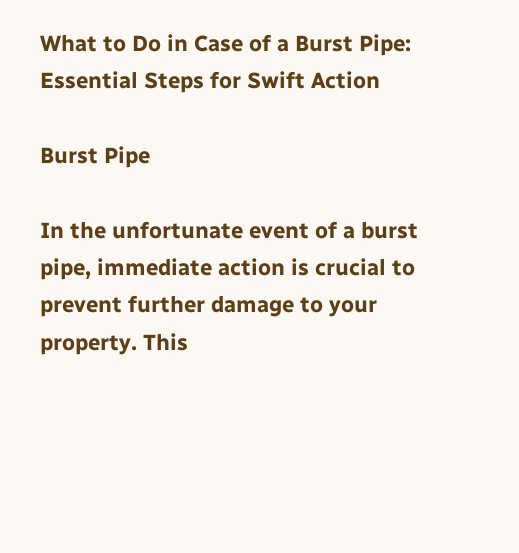What to Do in Case of a Burst Pipe: Essential Steps for Swift Action

Burst Pipe

In the unfortunate event of a burst pipe, immediate action is crucial to prevent further damage to your property. This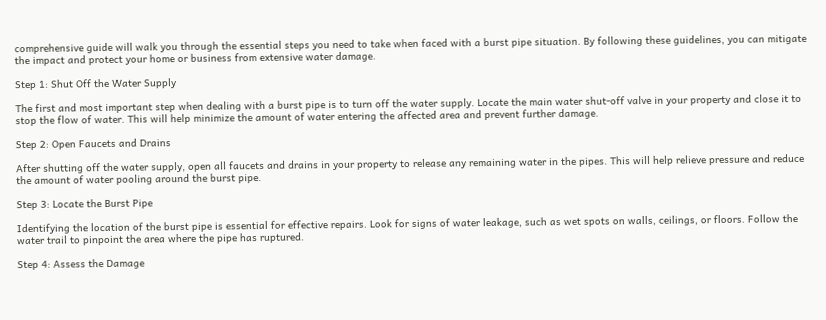comprehensive guide will walk you through the essential steps you need to take when faced with a burst pipe situation. By following these guidelines, you can mitigate the impact and protect your home or business from extensive water damage.

Step 1: Shut Off the Water Supply

The first and most important step when dealing with a burst pipe is to turn off the water supply. Locate the main water shut-off valve in your property and close it to stop the flow of water. This will help minimize the amount of water entering the affected area and prevent further damage.

Step 2: Open Faucets and Drains

After shutting off the water supply, open all faucets and drains in your property to release any remaining water in the pipes. This will help relieve pressure and reduce the amount of water pooling around the burst pipe.

Step 3: Locate the Burst Pipe

Identifying the location of the burst pipe is essential for effective repairs. Look for signs of water leakage, such as wet spots on walls, ceilings, or floors. Follow the water trail to pinpoint the area where the pipe has ruptured.

Step 4: Assess the Damage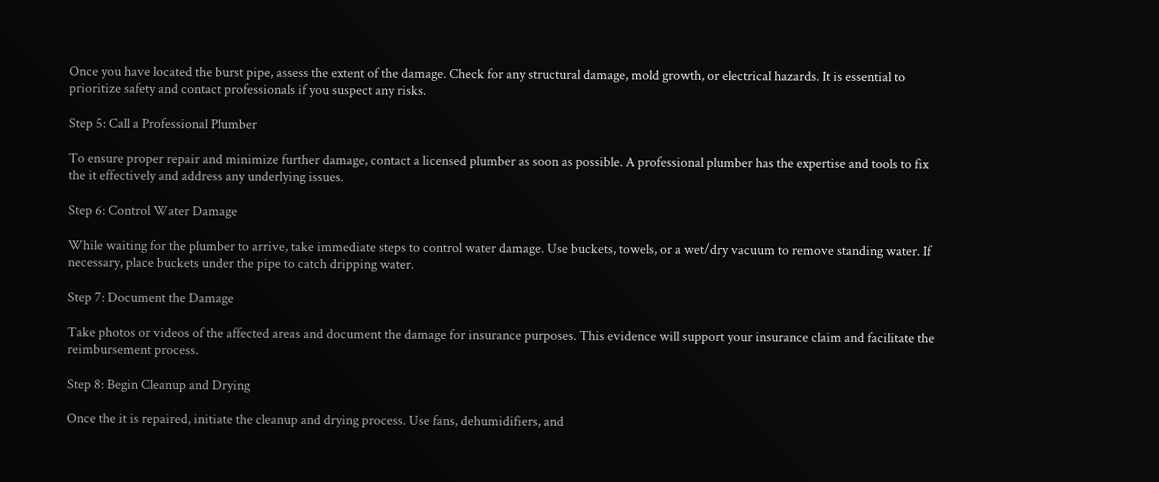Once you have located the burst pipe, assess the extent of the damage. Check for any structural damage, mold growth, or electrical hazards. It is essential to prioritize safety and contact professionals if you suspect any risks.

Step 5: Call a Professional Plumber

To ensure proper repair and minimize further damage, contact a licensed plumber as soon as possible. A professional plumber has the expertise and tools to fix the it effectively and address any underlying issues.

Step 6: Control Water Damage

While waiting for the plumber to arrive, take immediate steps to control water damage. Use buckets, towels, or a wet/dry vacuum to remove standing water. If necessary, place buckets under the pipe to catch dripping water.

Step 7: Document the Damage

Take photos or videos of the affected areas and document the damage for insurance purposes. This evidence will support your insurance claim and facilitate the reimbursement process.

Step 8: Begin Cleanup and Drying

Once the it is repaired, initiate the cleanup and drying process. Use fans, dehumidifiers, and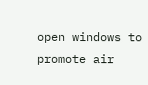open windows to promote air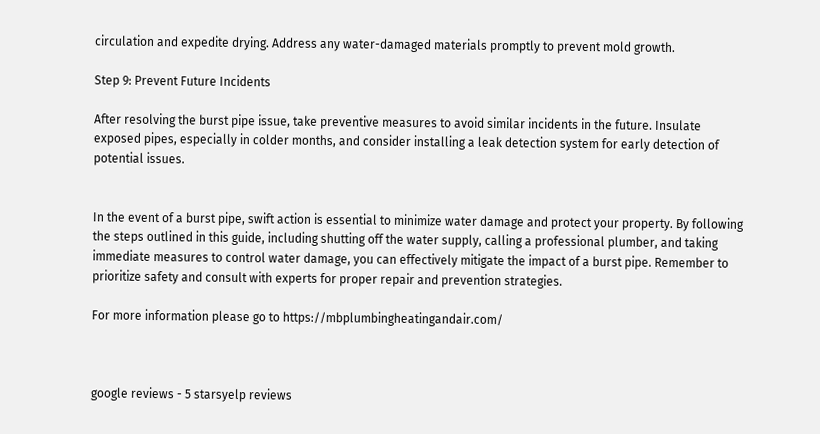circulation and expedite drying. Address any water-damaged materials promptly to prevent mold growth.

Step 9: Prevent Future Incidents

After resolving the burst pipe issue, take preventive measures to avoid similar incidents in the future. Insulate exposed pipes, especially in colder months, and consider installing a leak detection system for early detection of potential issues.


In the event of a burst pipe, swift action is essential to minimize water damage and protect your property. By following the steps outlined in this guide, including shutting off the water supply, calling a professional plumber, and taking immediate measures to control water damage, you can effectively mitigate the impact of a burst pipe. Remember to prioritize safety and consult with experts for proper repair and prevention strategies.

For more information please go to https://mbplumbingheatingandair.com/



google reviews - 5 starsyelp reviews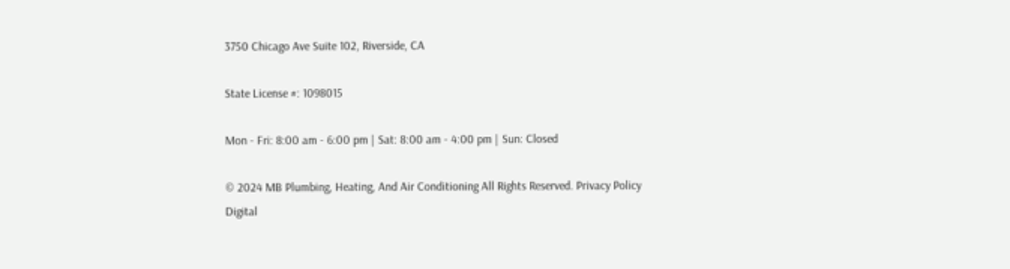3750 Chicago Ave Suite 102, Riverside, CA

State License #: 1098015

Mon - Fri: 8:00 am - 6:00 pm | Sat: 8:00 am - 4:00 pm | Sun: Closed

© 2024 MB Plumbing, Heating, And Air Conditioning All Rights Reserved. Privacy Policy
Digital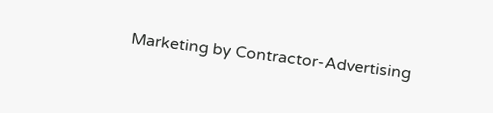Marketing by Contractor-Advertising